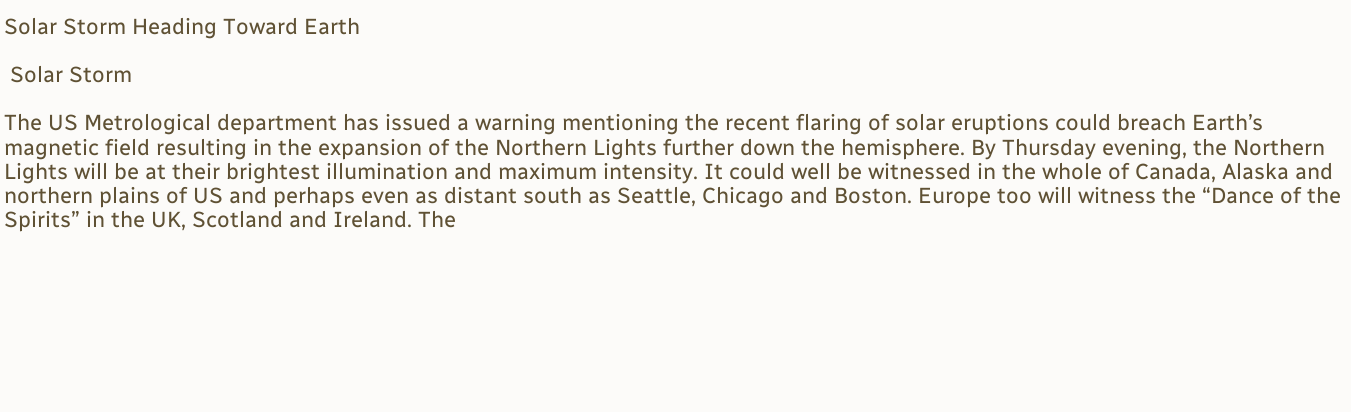Solar Storm Heading Toward Earth

 Solar Storm

The US Metrological department has issued a warning mentioning the recent flaring of solar eruptions could breach Earth’s magnetic field resulting in the expansion of the Northern Lights further down the hemisphere. By Thursday evening, the Northern Lights will be at their brightest illumination and maximum intensity. It could well be witnessed in the whole of Canada, Alaska and northern plains of US and perhaps even as distant south as Seattle, Chicago and Boston. Europe too will witness the “Dance of the Spirits” in the UK, Scotland and Ireland. The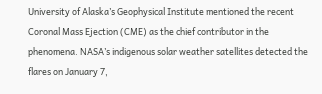University of Alaska’s Geophysical Institute mentioned the recent Coronal Mass Ejection (CME) as the chief contributor in the phenomena. NASA’s indigenous solar weather satellites detected the flares on January 7,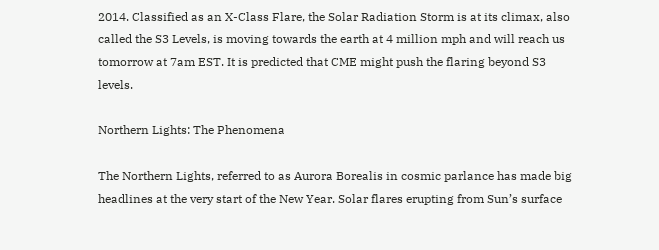2014. Classified as an X-Class Flare, the Solar Radiation Storm is at its climax, also called the S3 Levels, is moving towards the earth at 4 million mph and will reach us tomorrow at 7am EST. It is predicted that CME might push the flaring beyond S3 levels.

Northern Lights: The Phenomena

The Northern Lights, referred to as Aurora Borealis in cosmic parlance has made big headlines at the very start of the New Year. Solar flares erupting from Sun’s surface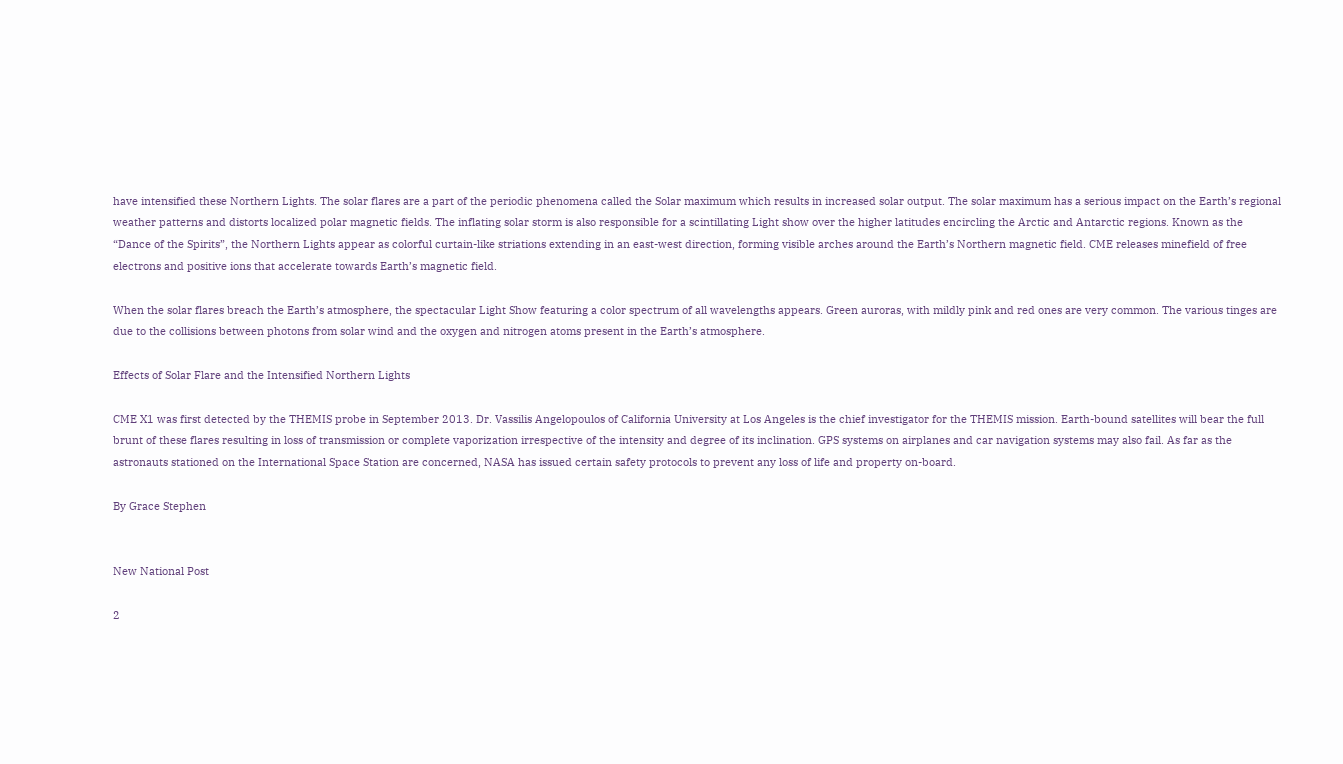have intensified these Northern Lights. The solar flares are a part of the periodic phenomena called the Solar maximum which results in increased solar output. The solar maximum has a serious impact on the Earth’s regional weather patterns and distorts localized polar magnetic fields. The inflating solar storm is also responsible for a scintillating Light show over the higher latitudes encircling the Arctic and Antarctic regions. Known as the “Dance of the Spirits”, the Northern Lights appear as colorful curtain-like striations extending in an east-west direction, forming visible arches around the Earth’s Northern magnetic field. CME releases minefield of free electrons and positive ions that accelerate towards Earth’s magnetic field.

When the solar flares breach the Earth’s atmosphere, the spectacular Light Show featuring a color spectrum of all wavelengths appears. Green auroras, with mildly pink and red ones are very common. The various tinges are due to the collisions between photons from solar wind and the oxygen and nitrogen atoms present in the Earth’s atmosphere.

Effects of Solar Flare and the Intensified Northern Lights

CME X1 was first detected by the THEMIS probe in September 2013. Dr. Vassilis Angelopoulos of California University at Los Angeles is the chief investigator for the THEMIS mission. Earth-bound satellites will bear the full brunt of these flares resulting in loss of transmission or complete vaporization irrespective of the intensity and degree of its inclination. GPS systems on airplanes and car navigation systems may also fail. As far as the astronauts stationed on the International Space Station are concerned, NASA has issued certain safety protocols to prevent any loss of life and property on-board.

By Grace Stephen


New National Post

2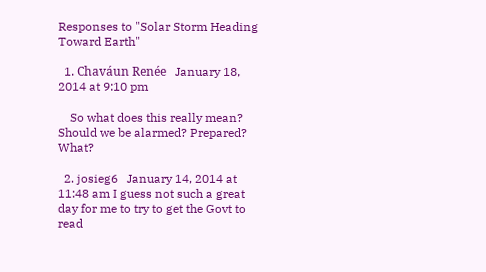Responses to "Solar Storm Heading Toward Earth"

  1. Chaváun Renée   January 18, 2014 at 9:10 pm

    So what does this really mean? Should we be alarmed? Prepared? What?

  2. josieg6   January 14, 2014 at 11:48 am I guess not such a great day for me to try to get the Govt to read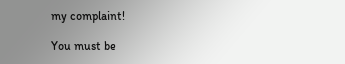my complaint!

You must be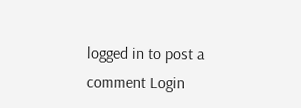logged in to post a comment Login